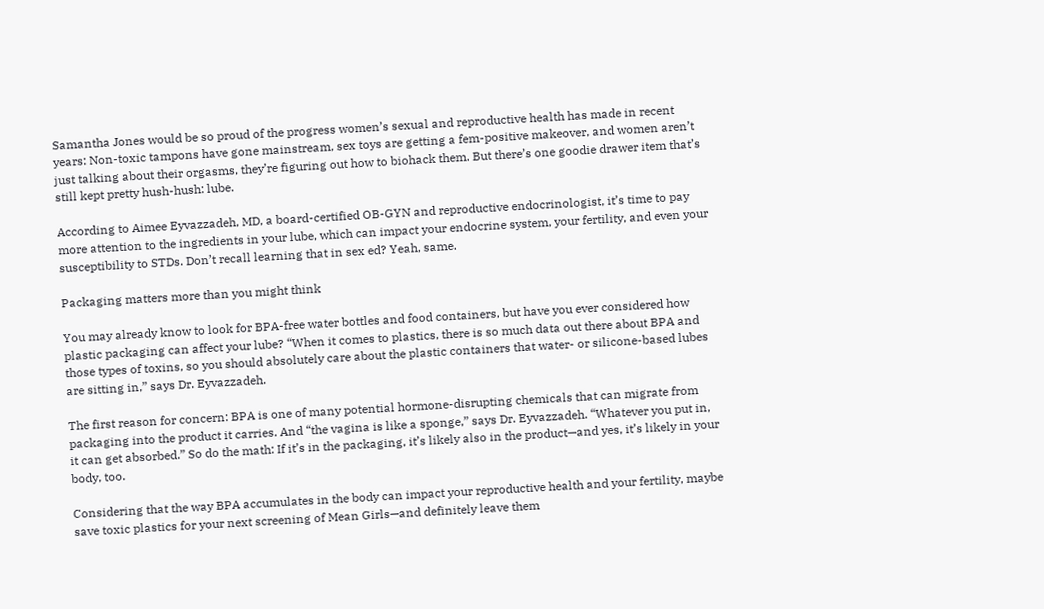Samantha Jones would be so proud of the progress women’s sexual and reproductive health has made in recent years: Non-toxic tampons have gone mainstream, sex toys are getting a fem-positive makeover, and women aren’t just talking about their orgasms, they’re figuring out how to biohack them. But there’s one goodie drawer item that’s still kept pretty hush-hush: lube.

According to Aimee Eyvazzadeh, MD, a board-certified OB-GYN and reproductive endocrinologist, it’s time to pay more attention to the ingredients in your lube, which can impact your endocrine system, your fertility, and even your susceptibility to STDs. Don’t recall learning that in sex ed? Yeah, same.

Packaging matters more than you might think

You may already know to look for BPA-free water bottles and food containers, but have you ever considered how plastic packaging can affect your lube? “When it comes to plastics, there is so much data out there about BPA and those types of toxins, so you should absolutely care about the plastic containers that water- or silicone-based lubes are sitting in,” says Dr. Eyvazzadeh.

The first reason for concern: BPA is one of many potential hormone-disrupting chemicals that can migrate from packaging into the product it carries. And “the vagina is like a sponge,” says Dr. Eyvazzadeh. “Whatever you put in, it can get absorbed.” So do the math: If it’s in the packaging, it’s likely also in the product—and yes, it’s likely in your body, too.

Considering that the way BPA accumulates in the body can impact your reproductive health and your fertility, maybe save toxic plastics for your next screening of Mean Girls—and definitely leave them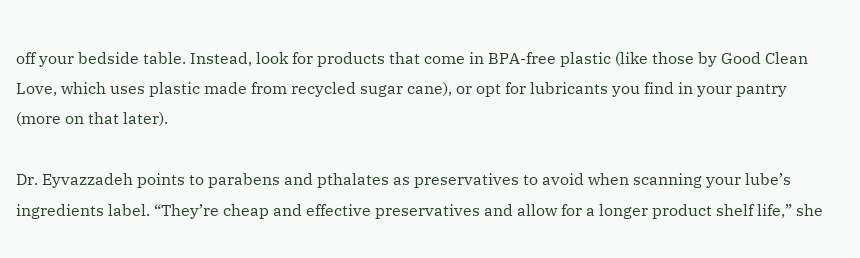off your bedside table. Instead, look for products that come in BPA-free plastic (like those by Good Clean Love, which uses plastic made from recycled sugar cane), or opt for lubricants you find in your pantry (more on that later).

Dr. Eyvazzadeh points to parabens and pthalates as preservatives to avoid when scanning your lube’s ingredients label. “They’re cheap and effective preservatives and allow for a longer product shelf life,” she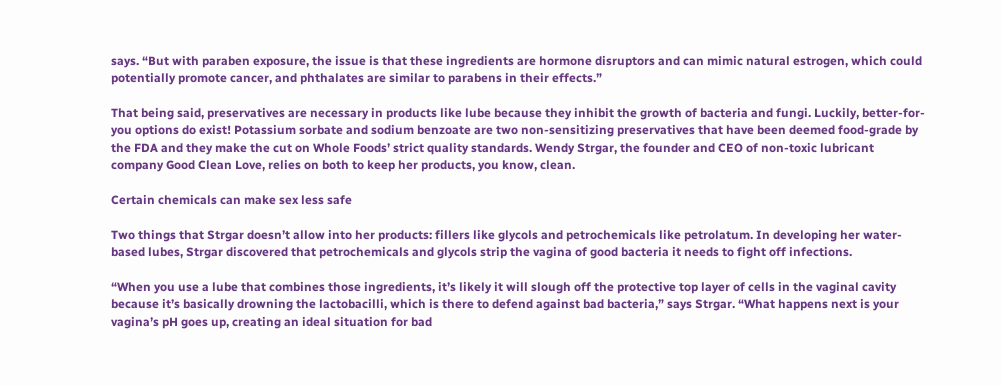says. “But with paraben exposure, the issue is that these ingredients are hormone disruptors and can mimic natural estrogen, which could potentially promote cancer, and phthalates are similar to parabens in their effects.”

That being said, preservatives are necessary in products like lube because they inhibit the growth of bacteria and fungi. Luckily, better-for-you options do exist! Potassium sorbate and sodium benzoate are two non-sensitizing preservatives that have been deemed food-grade by the FDA and they make the cut on Whole Foods’ strict quality standards. Wendy Strgar, the founder and CEO of non-toxic lubricant company Good Clean Love, relies on both to keep her products, you know, clean.

Certain chemicals can make sex less safe

Two things that Strgar doesn’t allow into her products: fillers like glycols and petrochemicals like petrolatum. In developing her water-based lubes, Strgar discovered that petrochemicals and glycols strip the vagina of good bacteria it needs to fight off infections.

“When you use a lube that combines those ingredients, it’s likely it will slough off the protective top layer of cells in the vaginal cavity because it’s basically drowning the lactobacilli, which is there to defend against bad bacteria,” says Strgar. “What happens next is your vagina’s pH goes up, creating an ideal situation for bad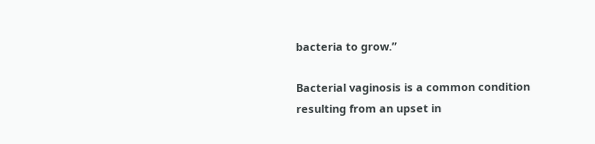bacteria to grow.”

Bacterial vaginosis is a common condition resulting from an upset in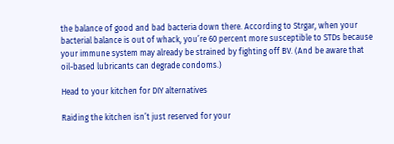the balance of good and bad bacteria down there. According to Strgar, when your bacterial balance is out of whack, you’re 60 percent more susceptible to STDs because your immune system may already be strained by fighting off BV. (And be aware that oil-based lubricants can degrade condoms.)

Head to your kitchen for DIY alternatives

Raiding the kitchen isn’t just reserved for your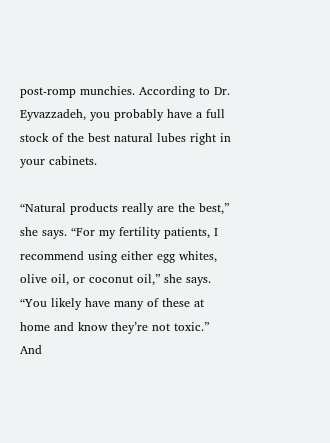post-romp munchies. According to Dr. Eyvazzadeh, you probably have a full stock of the best natural lubes right in your cabinets.

“Natural products really are the best,” she says. “For my fertility patients, I recommend using either egg whites, olive oil, or coconut oil,” she says. “You likely have many of these at home and know they’re not toxic.” And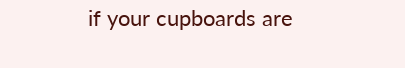if your cupboards are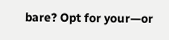bare? Opt for your—or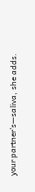your partner’s—saliva, she adds.